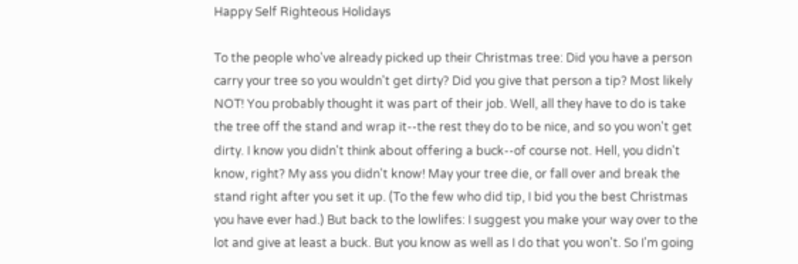Happy Self Righteous Holidays

To the people who've already picked up their Christmas tree: Did you have a person carry your tree so you wouldn't get dirty? Did you give that person a tip? Most likely NOT! You probably thought it was part of their job. Well, all they have to do is take the tree off the stand and wrap it--the rest they do to be nice, and so you won't get dirty. I know you didn't think about offering a buck--of course not. Hell, you didn't know, right? My ass you didn't know! May your tree die, or fall over and break the stand right after you set it up. (To the few who did tip, I bid you the best Christmas you have ever had.) But back to the lowlifes: I suggest you make your way over to the lot and give at least a buck. But you know as well as I do that you won't. So I'm going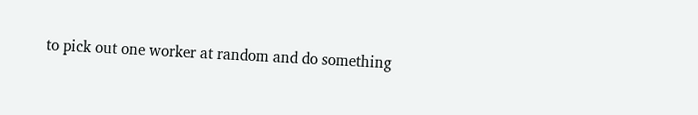to pick out one worker at random and do something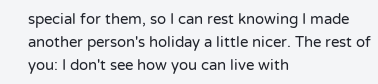special for them, so I can rest knowing I made another person's holiday a little nicer. The rest of you: I don't see how you can live with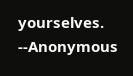yourselves. --Anonymous